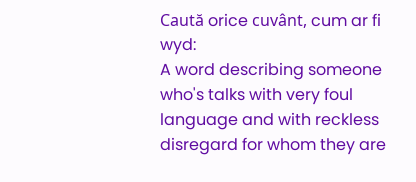Caută orice cuvânt, cum ar fi wyd:
A word describing someone who's talks with very foul language and with reckless disregard for whom they are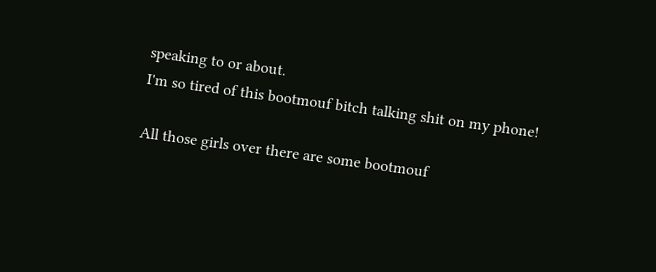speaking to or about.
I'm so tired of this bootmouf bitch talking shit on my phone!

All those girls over there are some bootmouf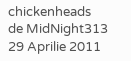chickenheads
de MidNight313 29 Aprilie 2011